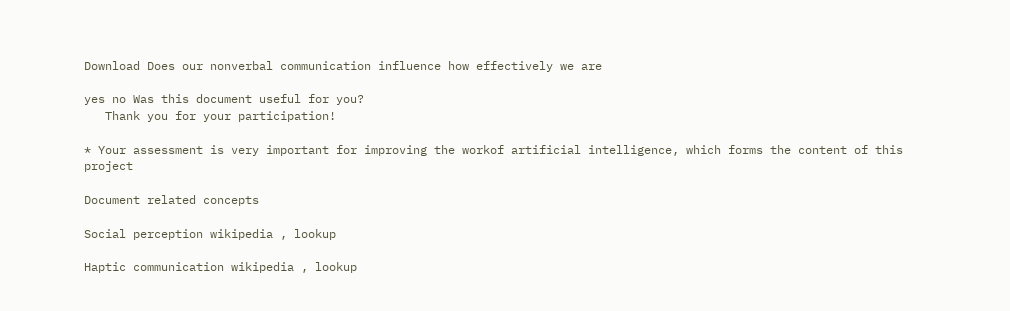Download Does our nonverbal communication influence how effectively we are

yes no Was this document useful for you?
   Thank you for your participation!

* Your assessment is very important for improving the workof artificial intelligence, which forms the content of this project

Document related concepts

Social perception wikipedia , lookup

Haptic communication wikipedia , lookup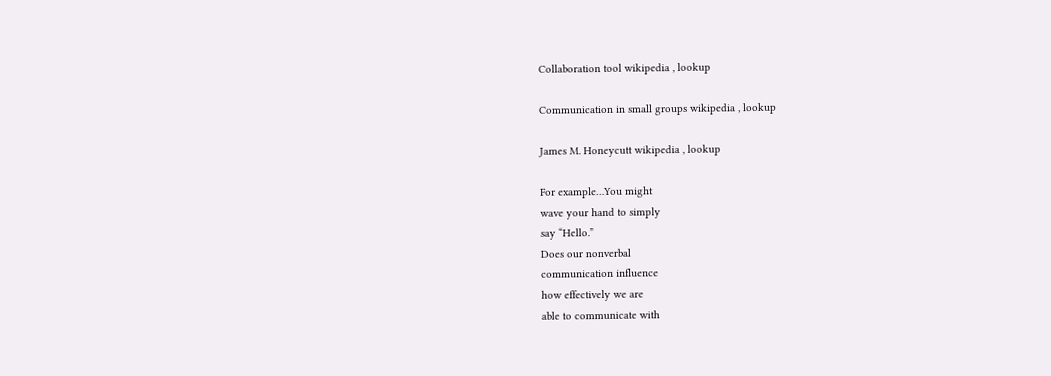Collaboration tool wikipedia , lookup

Communication in small groups wikipedia , lookup

James M. Honeycutt wikipedia , lookup

For example…You might
wave your hand to simply
say “Hello.”
Does our nonverbal
communication influence
how effectively we are
able to communicate with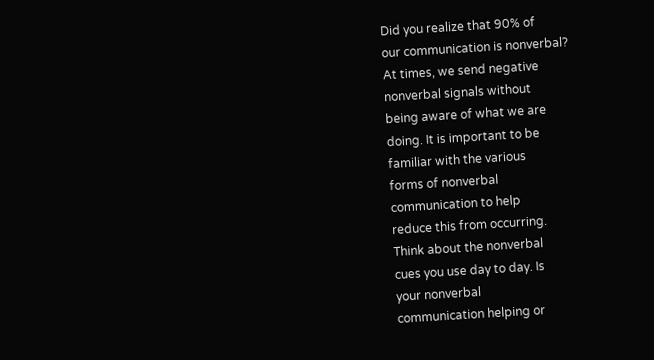Did you realize that 90% of
our communication is nonverbal?
At times, we send negative
nonverbal signals without
being aware of what we are
doing. It is important to be
familiar with the various
forms of nonverbal
communication to help
reduce this from occurring.
Think about the nonverbal
cues you use day to day. Is
your nonverbal
communication helping or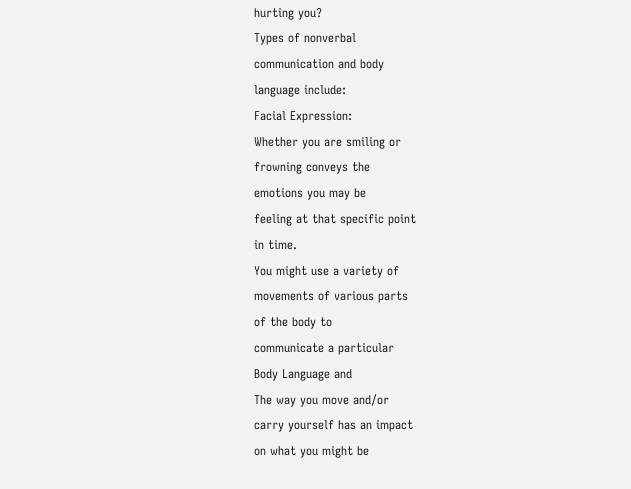hurting you?
Types of nonverbal
communication and body
language include:
Facial Expression:
Whether you are smiling or
frowning conveys the
emotions you may be
feeling at that specific point
in time.
You might use a variety of
movements of various parts
of the body to
communicate a particular
Body Language and
The way you move and/or
carry yourself has an impact
on what you might be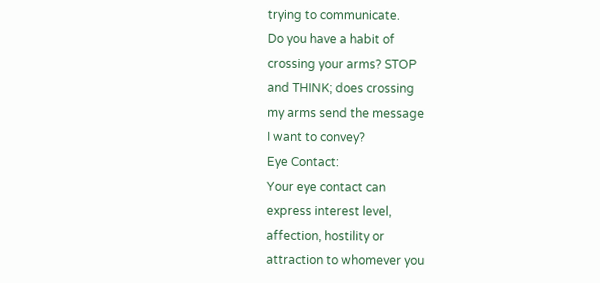trying to communicate.
Do you have a habit of
crossing your arms? STOP
and THINK; does crossing
my arms send the message
I want to convey?
Eye Contact:
Your eye contact can
express interest level,
affection, hostility or
attraction to whomever you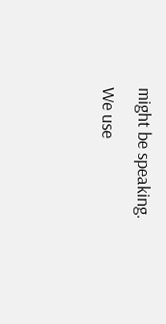might be speaking.
We use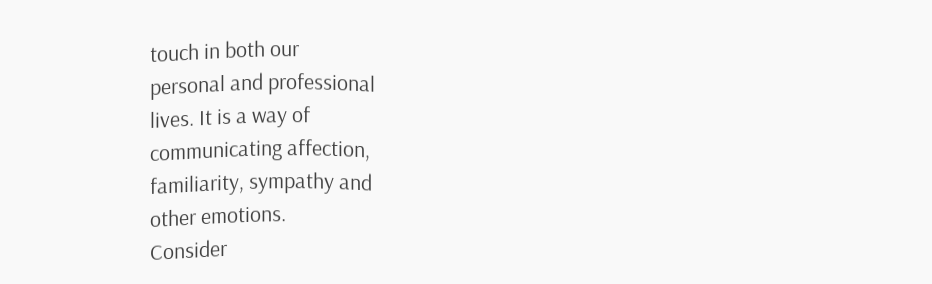touch in both our
personal and professional
lives. It is a way of
communicating affection,
familiarity, sympathy and
other emotions.
Consider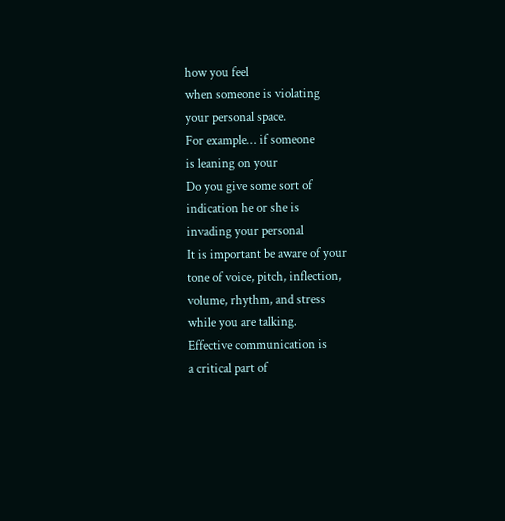how you feel
when someone is violating
your personal space.
For example… if someone
is leaning on your
Do you give some sort of
indication he or she is
invading your personal
It is important be aware of your
tone of voice, pitch, inflection,
volume, rhythm, and stress
while you are talking.
Effective communication is
a critical part of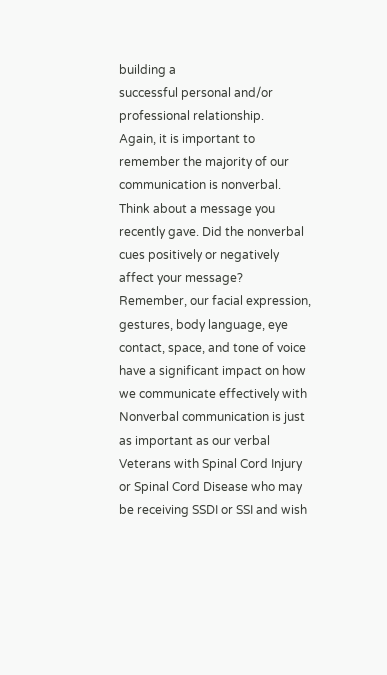building a
successful personal and/or
professional relationship.
Again, it is important to
remember the majority of our
communication is nonverbal.
Think about a message you
recently gave. Did the nonverbal
cues positively or negatively
affect your message?
Remember, our facial expression,
gestures, body language, eye
contact, space, and tone of voice
have a significant impact on how
we communicate effectively with
Nonverbal communication is just
as important as our verbal
Veterans with Spinal Cord Injury
or Spinal Cord Disease who may
be receiving SSDI or SSI and wish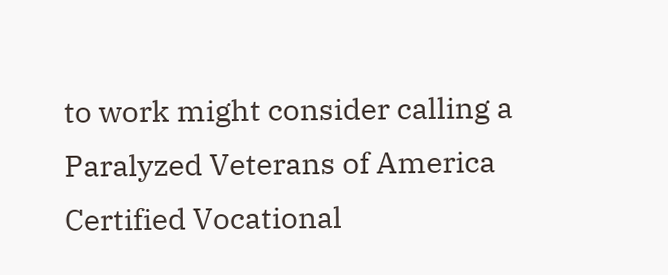to work might consider calling a
Paralyzed Veterans of America
Certified Vocational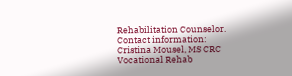Rehabilitation Counselor.
Contact information:
Cristina Mousel, MS CRC
Vocational Rehab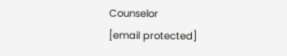Counselor
[email protected]